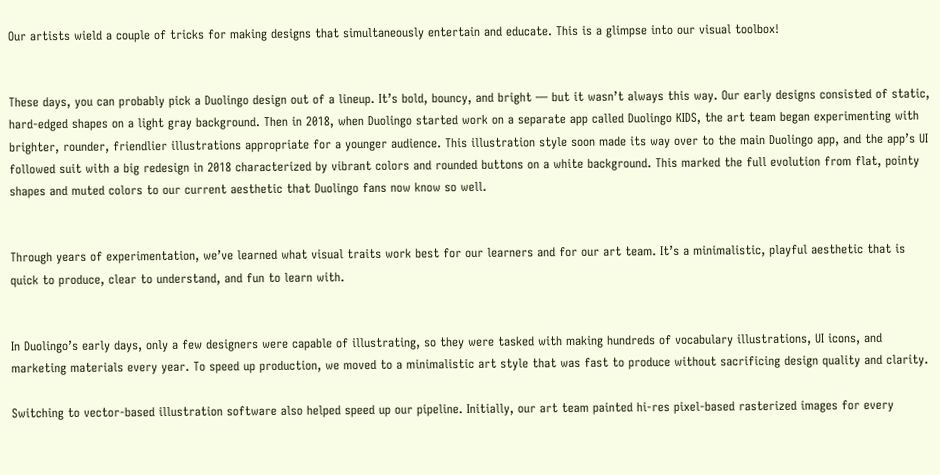Our artists wield a couple of tricks for making designs that simultaneously entertain and educate. This is a glimpse into our visual toolbox!


These days, you can probably pick a Duolingo design out of a lineup. It’s bold, bouncy, and bright — but it wasn’t always this way. Our early designs consisted of static, hard-edged shapes on a light gray background. Then in 2018, when Duolingo started work on a separate app called Duolingo KIDS, the art team began experimenting with brighter, rounder, friendlier illustrations appropriate for a younger audience. This illustration style soon made its way over to the main Duolingo app, and the app’s UI followed suit with a big redesign in 2018 characterized by vibrant colors and rounded buttons on a white background. This marked the full evolution from flat, pointy shapes and muted colors to our current aesthetic that Duolingo fans now know so well.


Through years of experimentation, we’ve learned what visual traits work best for our learners and for our art team. It’s a minimalistic, playful aesthetic that is quick to produce, clear to understand, and fun to learn with.


In Duolingo’s early days, only a few designers were capable of illustrating, so they were tasked with making hundreds of vocabulary illustrations, UI icons, and marketing materials every year. To speed up production, we moved to a minimalistic art style that was fast to produce without sacrificing design quality and clarity.

Switching to vector-based illustration software also helped speed up our pipeline. Initially, our art team painted hi-res pixel-based rasterized images for every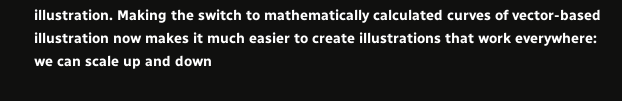illustration. Making the switch to mathematically calculated curves of vector-based illustration now makes it much easier to create illustrations that work everywhere: we can scale up and down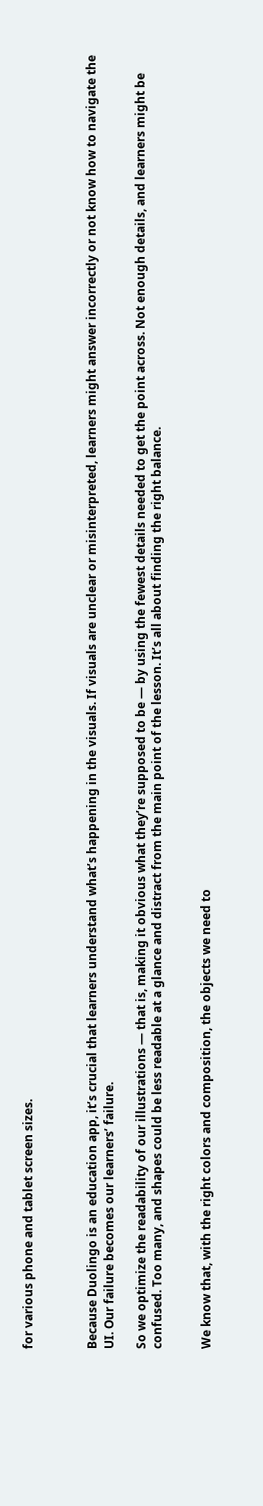for various phone and tablet screen sizes.



Because Duolingo is an education app, it’s crucial that learners understand what’s happening in the visuals. If visuals are unclear or misinterpreted, learners might answer incorrectly or not know how to navigate the UI. Our failure becomes our learners’ failure.

So we optimize the readability of our illustrations — that is, making it obvious what they’re supposed to be — by using the fewest details needed to get the point across. Not enough details, and learners might be confused. Too many, and shapes could be less readable at a glance and distract from the main point of the lesson. It’s all about finding the right balance.


We know that, with the right colors and composition, the objects we need to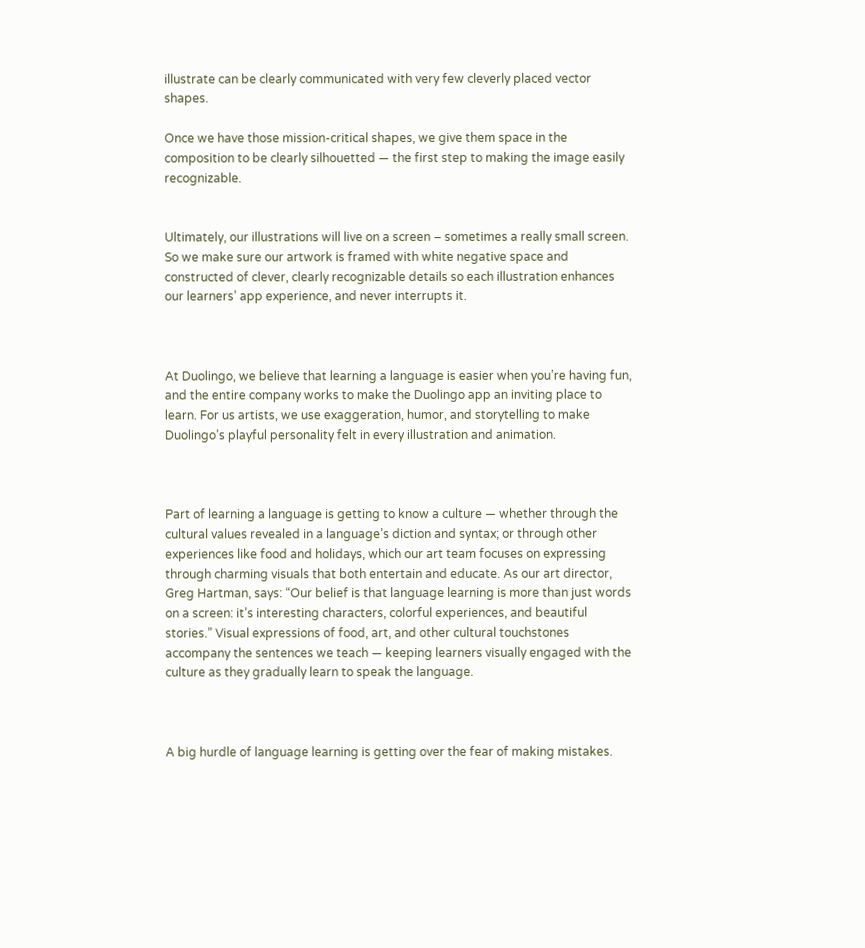illustrate can be clearly communicated with very few cleverly placed vector shapes.

Once we have those mission-critical shapes, we give them space in the composition to be clearly silhouetted — the first step to making the image easily recognizable.


Ultimately, our illustrations will live on a screen – sometimes a really small screen. So we make sure our artwork is framed with white negative space and constructed of clever, clearly recognizable details so each illustration enhances our learners’ app experience, and never interrupts it.



At Duolingo, we believe that learning a language is easier when you’re having fun, and the entire company works to make the Duolingo app an inviting place to learn. For us artists, we use exaggeration, humor, and storytelling to make Duolingo’s playful personality felt in every illustration and animation.



Part of learning a language is getting to know a culture — whether through the cultural values revealed in a language’s diction and syntax; or through other experiences like food and holidays, which our art team focuses on expressing through charming visuals that both entertain and educate. As our art director, Greg Hartman, says: “Our belief is that language learning is more than just words on a screen: it’s interesting characters, colorful experiences, and beautiful stories.” Visual expressions of food, art, and other cultural touchstones accompany the sentences we teach — keeping learners visually engaged with the culture as they gradually learn to speak the language.



A big hurdle of language learning is getting over the fear of making mistakes.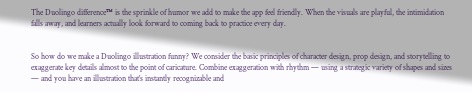The Duolingo difference™ is the sprinkle of humor we add to make the app feel friendly. When the visuals are playful, the intimidation falls away, and learners actually look forward to coming back to practice every day.


So how do we make a Duolingo illustration funny? We consider the basic principles of character design, prop design, and storytelling to exaggerate key details almost to the point of caricature. Combine exaggeration with rhythm — using a strategic variety of shapes and sizes — and you have an illustration that’s instantly recognizable and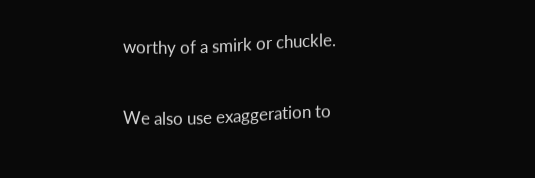worthy of a smirk or chuckle.


We also use exaggeration to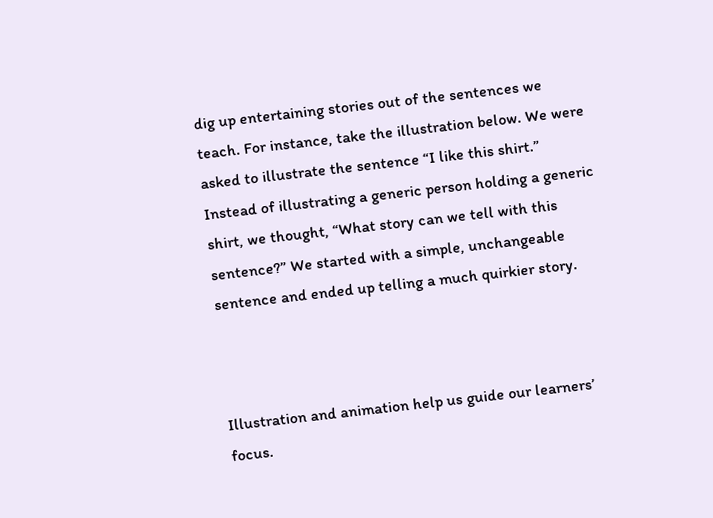dig up entertaining stories out of the sentences we teach. For instance, take the illustration below. We were asked to illustrate the sentence “I like this shirt.” Instead of illustrating a generic person holding a generic shirt, we thought, “What story can we tell with this sentence?” We started with a simple, unchangeable sentence and ended up telling a much quirkier story.



Illustration and animation help us guide our learners’ focus.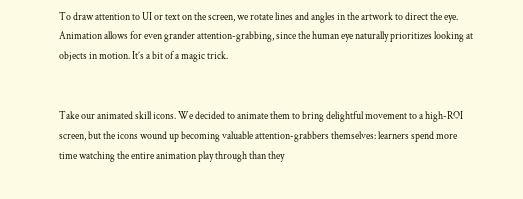To draw attention to UI or text on the screen, we rotate lines and angles in the artwork to direct the eye. Animation allows for even grander attention-grabbing, since the human eye naturally prioritizes looking at objects in motion. It’s a bit of a magic trick.


Take our animated skill icons. We decided to animate them to bring delightful movement to a high-ROI screen, but the icons wound up becoming valuable attention-grabbers themselves: learners spend more time watching the entire animation play through than they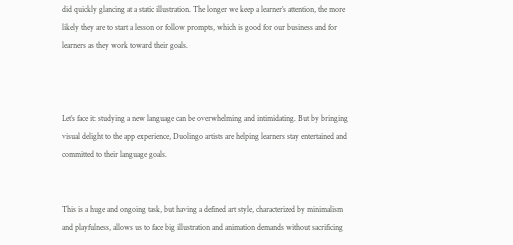did quickly glancing at a static illustration. The longer we keep a learner’s attention, the more likely they are to start a lesson or follow prompts, which is good for our business and for learners as they work toward their goals.



Let’s face it: studying a new language can be overwhelming and intimidating. But by bringing visual delight to the app experience, Duolingo artists are helping learners stay entertained and committed to their language goals.


This is a huge and ongoing task, but having a defined art style, characterized by minimalism and playfulness, allows us to face big illustration and animation demands without sacrificing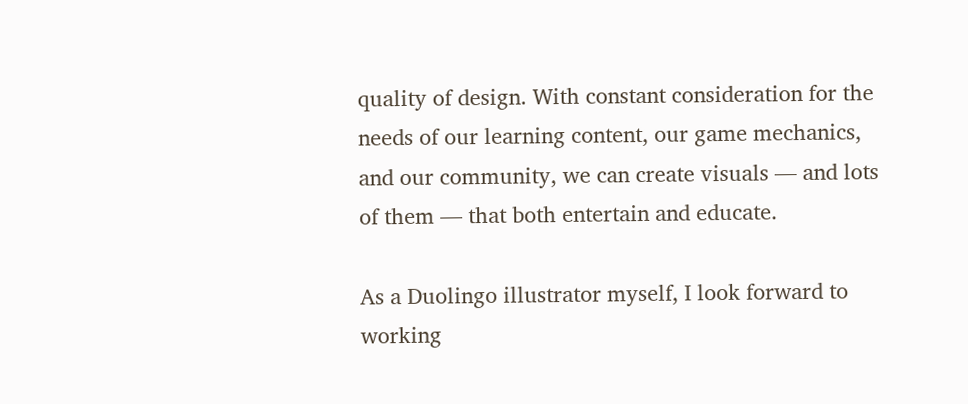quality of design. With constant consideration for the needs of our learning content, our game mechanics, and our community, we can create visuals — and lots of them — that both entertain and educate.

As a Duolingo illustrator myself, I look forward to working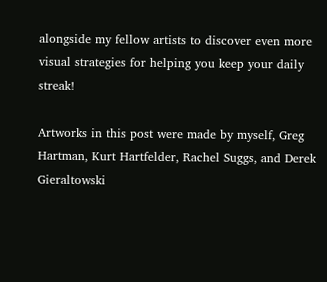alongside my fellow artists to discover even more visual strategies for helping you keep your daily streak!

Artworks in this post were made by myself, Greg Hartman, Kurt Hartfelder, Rachel Suggs, and Derek Gieraltowski